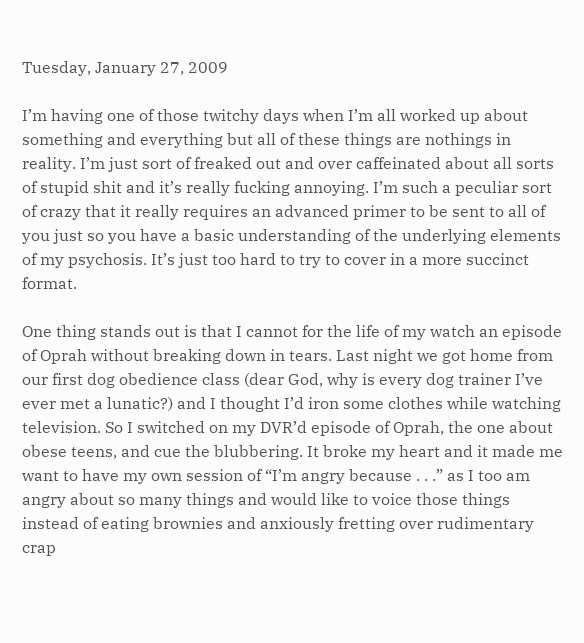Tuesday, January 27, 2009

I’m having one of those twitchy days when I’m all worked up about something and everything but all of these things are nothings in reality. I’m just sort of freaked out and over caffeinated about all sorts of stupid shit and it’s really fucking annoying. I’m such a peculiar sort of crazy that it really requires an advanced primer to be sent to all of you just so you have a basic understanding of the underlying elements of my psychosis. It’s just too hard to try to cover in a more succinct format.

One thing stands out is that I cannot for the life of my watch an episode of Oprah without breaking down in tears. Last night we got home from our first dog obedience class (dear God, why is every dog trainer I’ve ever met a lunatic?) and I thought I’d iron some clothes while watching television. So I switched on my DVR’d episode of Oprah, the one about obese teens, and cue the blubbering. It broke my heart and it made me want to have my own session of “I’m angry because . . .” as I too am angry about so many things and would like to voice those things instead of eating brownies and anxiously fretting over rudimentary crap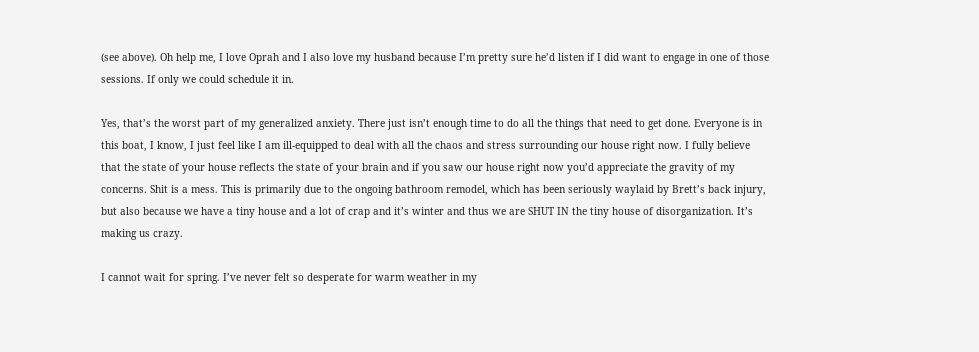(see above). Oh help me, I love Oprah and I also love my husband because I’m pretty sure he’d listen if I did want to engage in one of those sessions. If only we could schedule it in.

Yes, that’s the worst part of my generalized anxiety. There just isn’t enough time to do all the things that need to get done. Everyone is in this boat, I know, I just feel like I am ill-equipped to deal with all the chaos and stress surrounding our house right now. I fully believe that the state of your house reflects the state of your brain and if you saw our house right now you’d appreciate the gravity of my concerns. Shit is a mess. This is primarily due to the ongoing bathroom remodel, which has been seriously waylaid by Brett’s back injury, but also because we have a tiny house and a lot of crap and it’s winter and thus we are SHUT IN the tiny house of disorganization. It’s making us crazy.

I cannot wait for spring. I’ve never felt so desperate for warm weather in my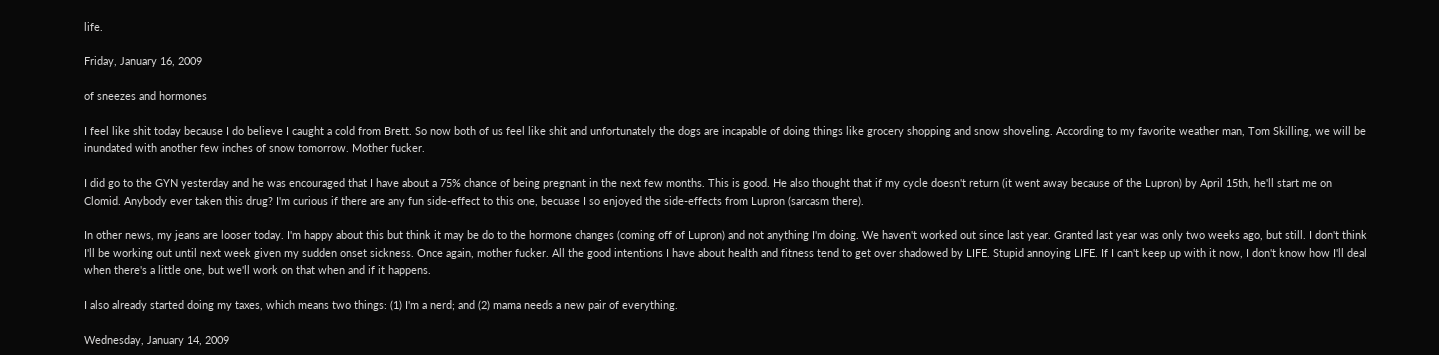life.

Friday, January 16, 2009

of sneezes and hormones

I feel like shit today because I do believe I caught a cold from Brett. So now both of us feel like shit and unfortunately the dogs are incapable of doing things like grocery shopping and snow shoveling. According to my favorite weather man, Tom Skilling, we will be inundated with another few inches of snow tomorrow. Mother fucker.

I did go to the GYN yesterday and he was encouraged that I have about a 75% chance of being pregnant in the next few months. This is good. He also thought that if my cycle doesn't return (it went away because of the Lupron) by April 15th, he'll start me on Clomid. Anybody ever taken this drug? I'm curious if there are any fun side-effect to this one, becuase I so enjoyed the side-effects from Lupron (sarcasm there).

In other news, my jeans are looser today. I'm happy about this but think it may be do to the hormone changes (coming off of Lupron) and not anything I'm doing. We haven't worked out since last year. Granted last year was only two weeks ago, but still. I don't think I'll be working out until next week given my sudden onset sickness. Once again, mother fucker. All the good intentions I have about health and fitness tend to get over shadowed by LIFE. Stupid annoying LIFE. If I can't keep up with it now, I don't know how I'll deal when there's a little one, but we'll work on that when and if it happens.

I also already started doing my taxes, which means two things: (1) I'm a nerd; and (2) mama needs a new pair of everything.

Wednesday, January 14, 2009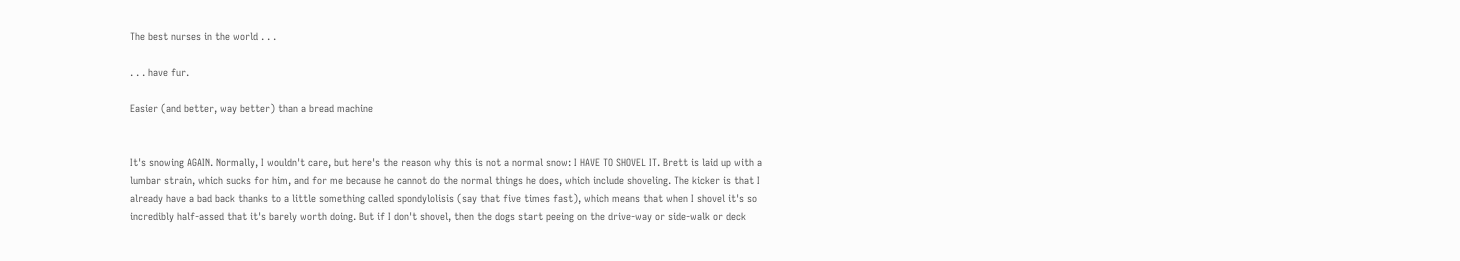The best nurses in the world . . .

. . . have fur.

Easier (and better, way better) than a bread machine


It's snowing AGAIN. Normally, I wouldn't care, but here's the reason why this is not a normal snow: I HAVE TO SHOVEL IT. Brett is laid up with a lumbar strain, which sucks for him, and for me because he cannot do the normal things he does, which include shoveling. The kicker is that I already have a bad back thanks to a little something called spondylolisis (say that five times fast), which means that when I shovel it's so incredibly half-assed that it's barely worth doing. But if I don't shovel, then the dogs start peeing on the drive-way or side-walk or deck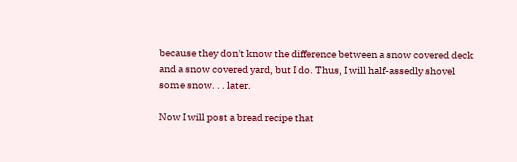because they don't know the difference between a snow covered deck and a snow covered yard, but I do. Thus, I will half-assedly shovel some snow. . . later.

Now I will post a bread recipe that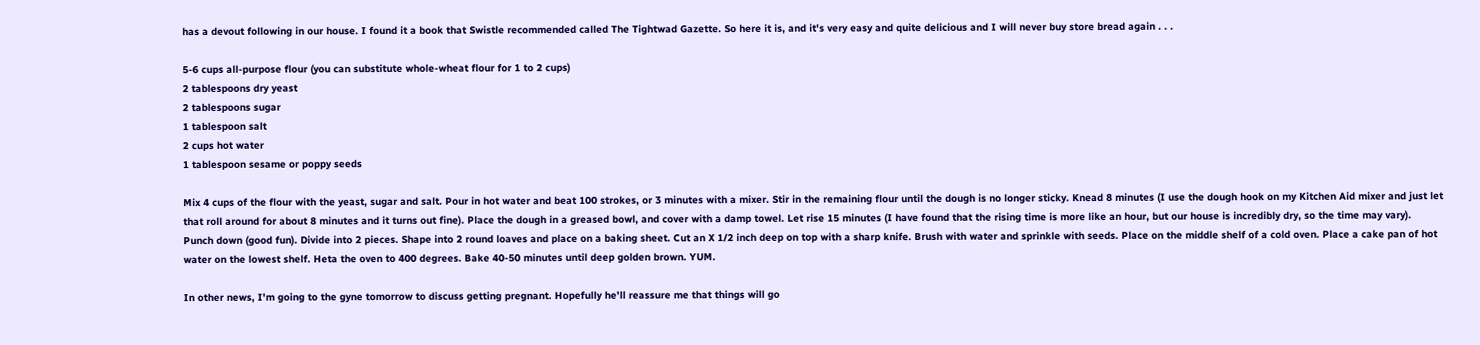has a devout following in our house. I found it a book that Swistle recommended called The Tightwad Gazette. So here it is, and it's very easy and quite delicious and I will never buy store bread again . . .

5-6 cups all-purpose flour (you can substitute whole-wheat flour for 1 to 2 cups)
2 tablespoons dry yeast
2 tablespoons sugar
1 tablespoon salt
2 cups hot water
1 tablespoon sesame or poppy seeds

Mix 4 cups of the flour with the yeast, sugar and salt. Pour in hot water and beat 100 strokes, or 3 minutes with a mixer. Stir in the remaining flour until the dough is no longer sticky. Knead 8 minutes (I use the dough hook on my Kitchen Aid mixer and just let that roll around for about 8 minutes and it turns out fine). Place the dough in a greased bowl, and cover with a damp towel. Let rise 15 minutes (I have found that the rising time is more like an hour, but our house is incredibly dry, so the time may vary). Punch down (good fun). Divide into 2 pieces. Shape into 2 round loaves and place on a baking sheet. Cut an X 1/2 inch deep on top with a sharp knife. Brush with water and sprinkle with seeds. Place on the middle shelf of a cold oven. Place a cake pan of hot water on the lowest shelf. Heta the oven to 400 degrees. Bake 40-50 minutes until deep golden brown. YUM.

In other news, I'm going to the gyne tomorrow to discuss getting pregnant. Hopefully he'll reassure me that things will go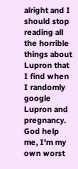alright and I should stop reading all the horrible things about Lupron that I find when I randomly google Lupron and pregnancy. God help me, I'm my own worst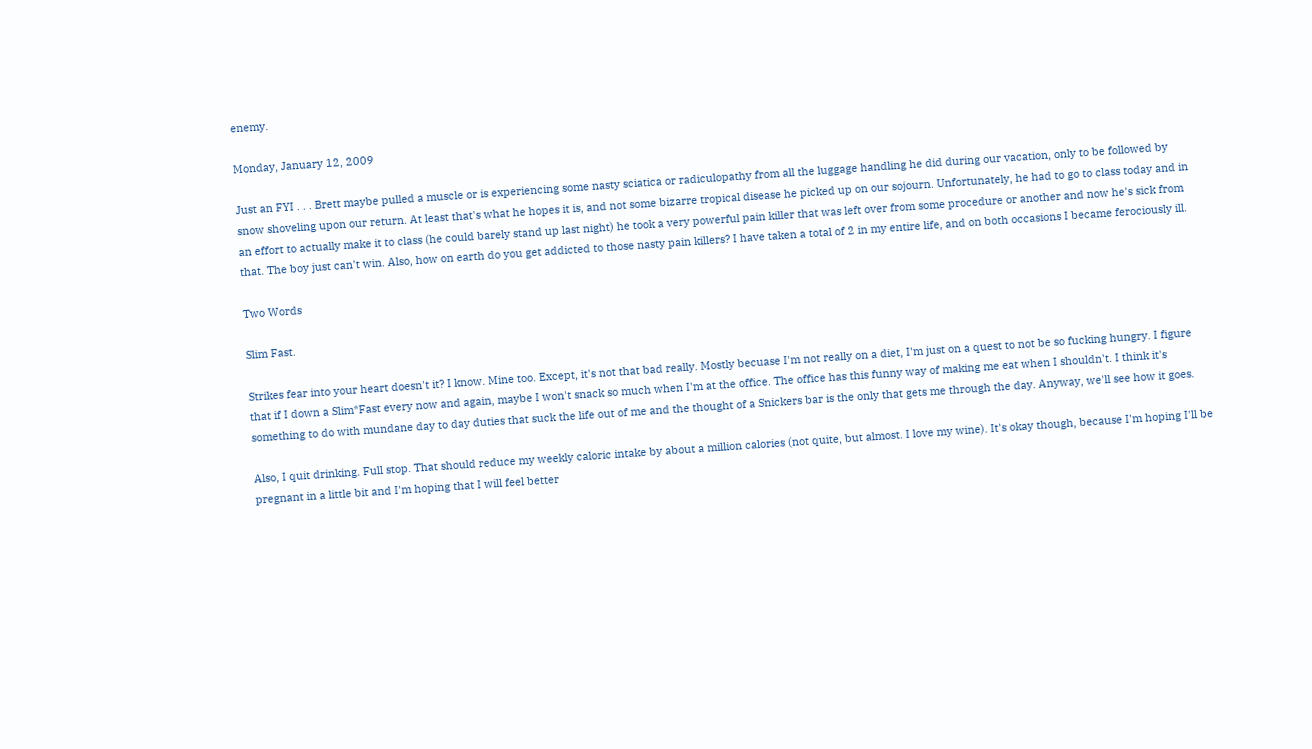enemy.

Monday, January 12, 2009

Just an FYI . . . Brett maybe pulled a muscle or is experiencing some nasty sciatica or radiculopathy from all the luggage handling he did during our vacation, only to be followed by snow shoveling upon our return. At least that's what he hopes it is, and not some bizarre tropical disease he picked up on our sojourn. Unfortunately, he had to go to class today and in an effort to actually make it to class (he could barely stand up last night) he took a very powerful pain killer that was left over from some procedure or another and now he's sick from that. The boy just can't win. Also, how on earth do you get addicted to those nasty pain killers? I have taken a total of 2 in my entire life, and on both occasions I became ferociously ill.

Two Words

Slim Fast.

Strikes fear into your heart doesn't it? I know. Mine too. Except, it's not that bad really. Mostly becuase I'm not really on a diet, I'm just on a quest to not be so fucking hungry. I figure that if I down a Slim*Fast every now and again, maybe I won't snack so much when I'm at the office. The office has this funny way of making me eat when I shouldn't. I think it's something to do with mundane day to day duties that suck the life out of me and the thought of a Snickers bar is the only that gets me through the day. Anyway, we'll see how it goes.

Also, I quit drinking. Full stop. That should reduce my weekly caloric intake by about a million calories (not quite, but almost. I love my wine). It's okay though, because I'm hoping I'll be pregnant in a little bit and I'm hoping that I will feel better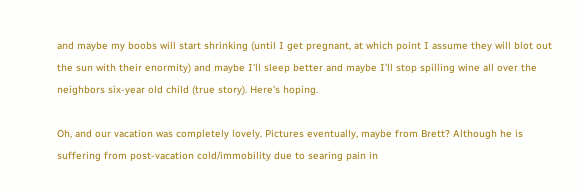and maybe my boobs will start shrinking (until I get pregnant, at which point I assume they will blot out the sun with their enormity) and maybe I'll sleep better and maybe I'll stop spilling wine all over the neighbors six-year old child (true story). Here's hoping.

Oh, and our vacation was completely lovely. Pictures eventually, maybe from Brett? Although he is suffering from post-vacation cold/immobility due to searing pain in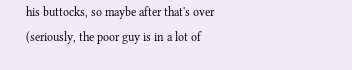his buttocks, so maybe after that's over (seriously, the poor guy is in a lot of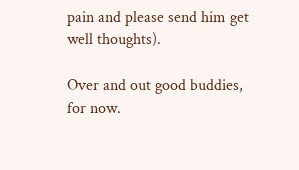pain and please send him get well thoughts).

Over and out good buddies, for now.